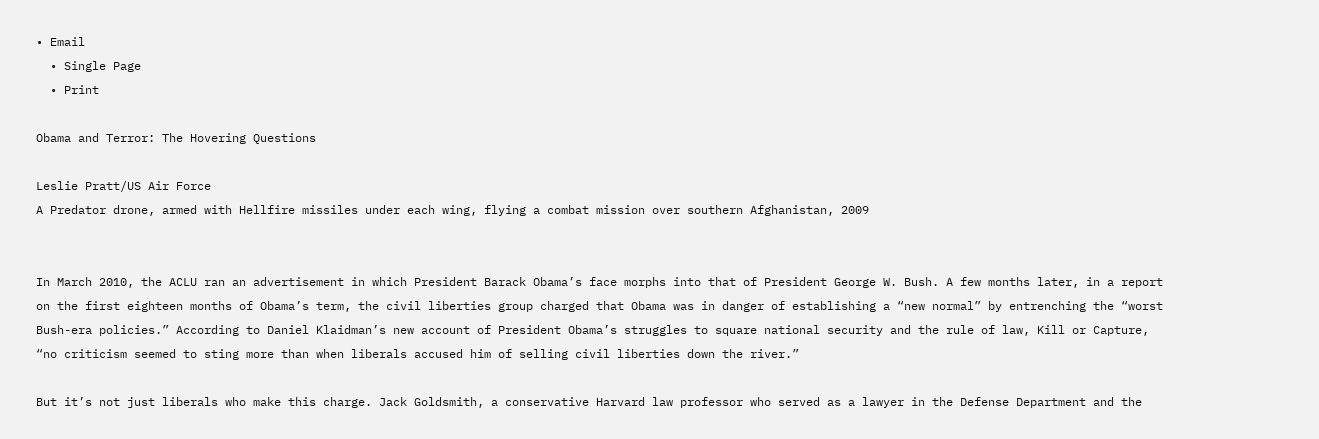• Email
  • Single Page
  • Print

Obama and Terror: The Hovering Questions

Leslie Pratt/US Air Force
A Predator drone, armed with Hellfire missiles under each wing, flying a combat mission over southern Afghanistan, 2009


In March 2010, the ACLU ran an advertisement in which President Barack Obama’s face morphs into that of President George W. Bush. A few months later, in a report on the first eighteen months of Obama’s term, the civil liberties group charged that Obama was in danger of establishing a “new normal” by entrenching the “worst Bush-era policies.” According to Daniel Klaidman’s new account of President Obama’s struggles to square national security and the rule of law, Kill or Capture, “no criticism seemed to sting more than when liberals accused him of selling civil liberties down the river.”

But it’s not just liberals who make this charge. Jack Goldsmith, a conservative Harvard law professor who served as a lawyer in the Defense Department and the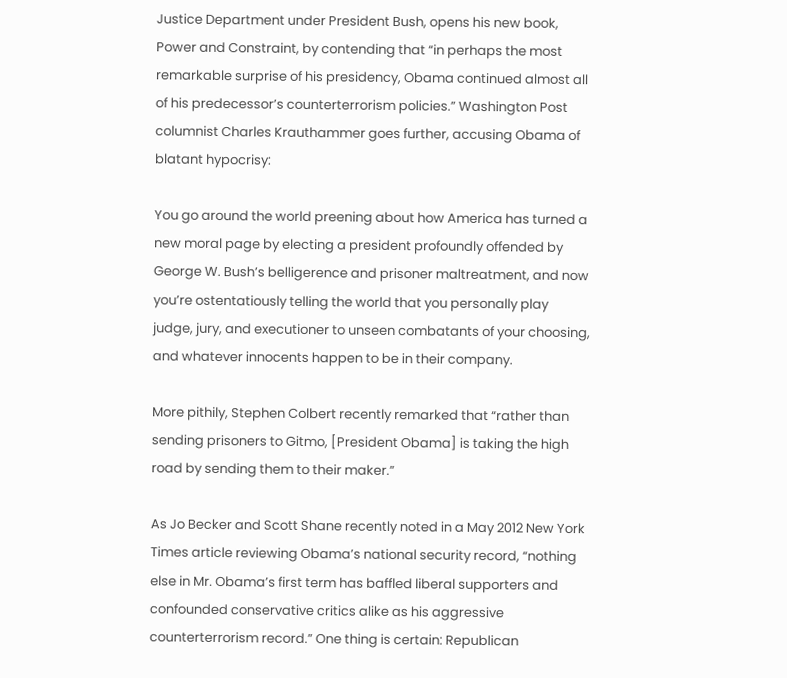Justice Department under President Bush, opens his new book, Power and Constraint, by contending that “in perhaps the most remarkable surprise of his presidency, Obama continued almost all of his predecessor’s counterterrorism policies.” Washington Post columnist Charles Krauthammer goes further, accusing Obama of blatant hypocrisy:

You go around the world preening about how America has turned a new moral page by electing a president profoundly offended by George W. Bush’s belligerence and prisoner maltreatment, and now you’re ostentatiously telling the world that you personally play judge, jury, and executioner to unseen combatants of your choosing, and whatever innocents happen to be in their company.

More pithily, Stephen Colbert recently remarked that “rather than sending prisoners to Gitmo, [President Obama] is taking the high road by sending them to their maker.”

As Jo Becker and Scott Shane recently noted in a May 2012 New York Times article reviewing Obama’s national security record, “nothing else in Mr. Obama’s first term has baffled liberal supporters and confounded conservative critics alike as his aggressive counterterrorism record.” One thing is certain: Republican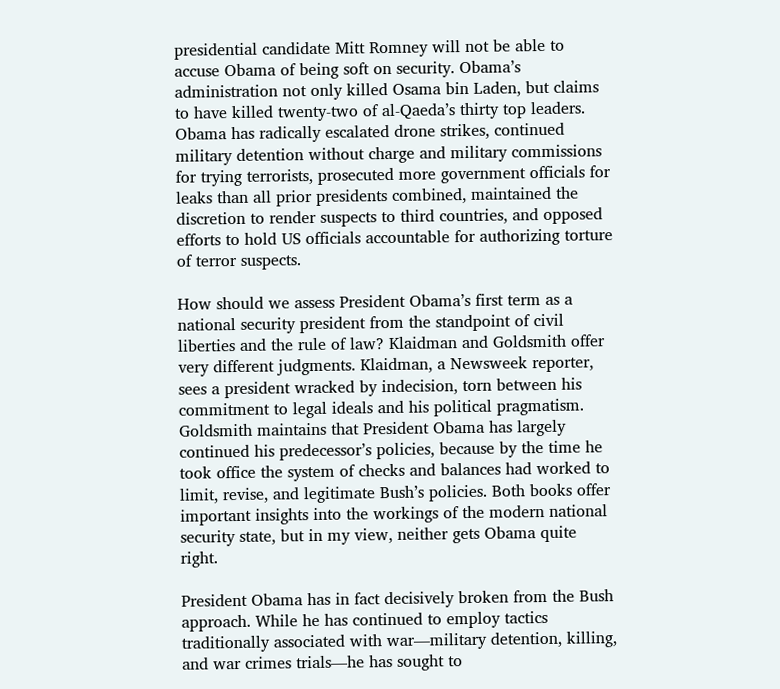presidential candidate Mitt Romney will not be able to accuse Obama of being soft on security. Obama’s administration not only killed Osama bin Laden, but claims to have killed twenty-two of al-Qaeda’s thirty top leaders. Obama has radically escalated drone strikes, continued military detention without charge and military commissions for trying terrorists, prosecuted more government officials for leaks than all prior presidents combined, maintained the discretion to render suspects to third countries, and opposed efforts to hold US officials accountable for authorizing torture of terror suspects.

How should we assess President Obama’s first term as a national security president from the standpoint of civil liberties and the rule of law? Klaidman and Goldsmith offer very different judgments. Klaidman, a Newsweek reporter, sees a president wracked by indecision, torn between his commitment to legal ideals and his political pragmatism. Goldsmith maintains that President Obama has largely continued his predecessor’s policies, because by the time he took office the system of checks and balances had worked to limit, revise, and legitimate Bush’s policies. Both books offer important insights into the workings of the modern national security state, but in my view, neither gets Obama quite right.

President Obama has in fact decisively broken from the Bush approach. While he has continued to employ tactics traditionally associated with war—military detention, killing, and war crimes trials—he has sought to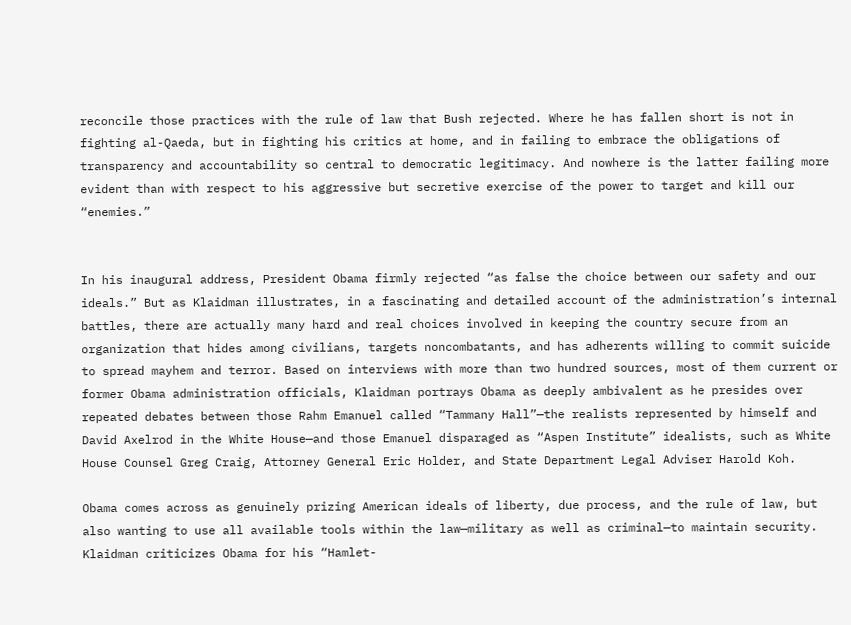reconcile those practices with the rule of law that Bush rejected. Where he has fallen short is not in fighting al-Qaeda, but in fighting his critics at home, and in failing to embrace the obligations of transparency and accountability so central to democratic legitimacy. And nowhere is the latter failing more evident than with respect to his aggressive but secretive exercise of the power to target and kill our “enemies.”


In his inaugural address, President Obama firmly rejected “as false the choice between our safety and our ideals.” But as Klaidman illustrates, in a fascinating and detailed account of the administration’s internal battles, there are actually many hard and real choices involved in keeping the country secure from an organization that hides among civilians, targets noncombatants, and has adherents willing to commit suicide to spread mayhem and terror. Based on interviews with more than two hundred sources, most of them current or former Obama administration officials, Klaidman portrays Obama as deeply ambivalent as he presides over repeated debates between those Rahm Emanuel called “Tammany Hall”—the realists represented by himself and David Axelrod in the White House—and those Emanuel disparaged as “Aspen Institute” idealists, such as White House Counsel Greg Craig, Attorney General Eric Holder, and State Department Legal Adviser Harold Koh.

Obama comes across as genuinely prizing American ideals of liberty, due process, and the rule of law, but also wanting to use all available tools within the law—military as well as criminal—to maintain security. Klaidman criticizes Obama for his “Hamlet-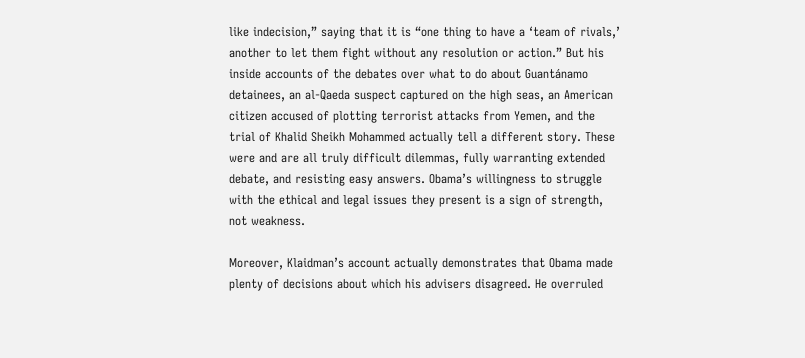like indecision,” saying that it is “one thing to have a ‘team of rivals,’ another to let them fight without any resolution or action.” But his inside accounts of the debates over what to do about Guantánamo detainees, an al-Qaeda suspect captured on the high seas, an American citizen accused of plotting terrorist attacks from Yemen, and the trial of Khalid Sheikh Mohammed actually tell a different story. These were and are all truly difficult dilemmas, fully warranting extended debate, and resisting easy answers. Obama’s willingness to struggle with the ethical and legal issues they present is a sign of strength, not weakness.

Moreover, Klaidman’s account actually demonstrates that Obama made plenty of decisions about which his advisers disagreed. He overruled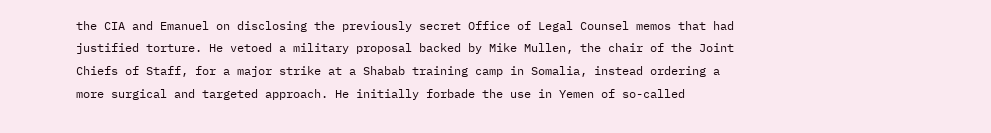the CIA and Emanuel on disclosing the previously secret Office of Legal Counsel memos that had justified torture. He vetoed a military proposal backed by Mike Mullen, the chair of the Joint Chiefs of Staff, for a major strike at a Shabab training camp in Somalia, instead ordering a more surgical and targeted approach. He initially forbade the use in Yemen of so-called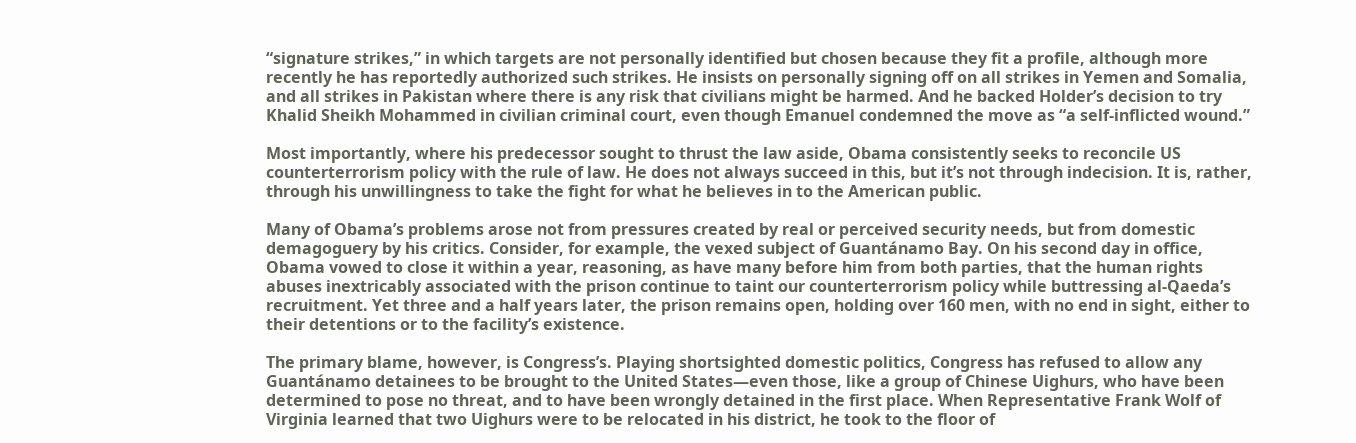“signature strikes,” in which targets are not personally identified but chosen because they fit a profile, although more recently he has reportedly authorized such strikes. He insists on personally signing off on all strikes in Yemen and Somalia, and all strikes in Pakistan where there is any risk that civilians might be harmed. And he backed Holder’s decision to try Khalid Sheikh Mohammed in civilian criminal court, even though Emanuel condemned the move as “a self-inflicted wound.”

Most importantly, where his predecessor sought to thrust the law aside, Obama consistently seeks to reconcile US counterterrorism policy with the rule of law. He does not always succeed in this, but it’s not through indecision. It is, rather, through his unwillingness to take the fight for what he believes in to the American public.

Many of Obama’s problems arose not from pressures created by real or perceived security needs, but from domestic demagoguery by his critics. Consider, for example, the vexed subject of Guantánamo Bay. On his second day in office, Obama vowed to close it within a year, reasoning, as have many before him from both parties, that the human rights abuses inextricably associated with the prison continue to taint our counterterrorism policy while buttressing al-Qaeda’s recruitment. Yet three and a half years later, the prison remains open, holding over 160 men, with no end in sight, either to their detentions or to the facility’s existence.

The primary blame, however, is Congress’s. Playing shortsighted domestic politics, Congress has refused to allow any Guantánamo detainees to be brought to the United States—even those, like a group of Chinese Uighurs, who have been determined to pose no threat, and to have been wrongly detained in the first place. When Representative Frank Wolf of Virginia learned that two Uighurs were to be relocated in his district, he took to the floor of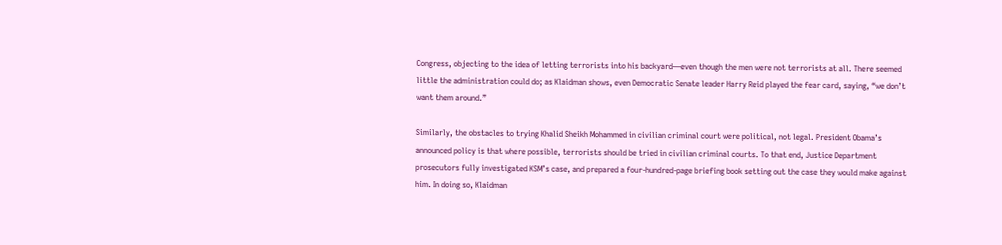Congress, objecting to the idea of letting terrorists into his backyard—even though the men were not terrorists at all. There seemed little the administration could do; as Klaidman shows, even Democratic Senate leader Harry Reid played the fear card, saying, “we don’t want them around.”

Similarly, the obstacles to trying Khalid Sheikh Mohammed in civilian criminal court were political, not legal. President Obama’s announced policy is that where possible, terrorists should be tried in civilian criminal courts. To that end, Justice Department prosecutors fully investigated KSM’s case, and prepared a four-hundred-page briefing book setting out the case they would make against him. In doing so, Klaidman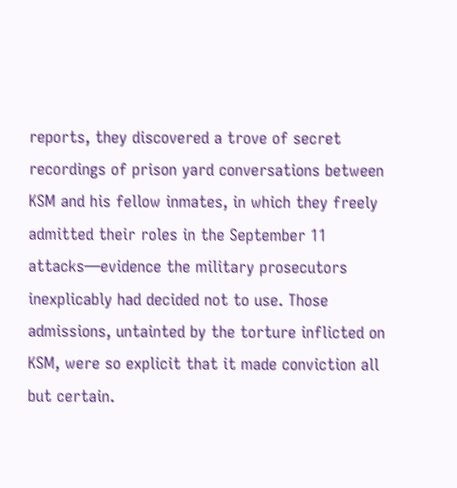reports, they discovered a trove of secret recordings of prison yard conversations between KSM and his fellow inmates, in which they freely admitted their roles in the September 11 attacks—evidence the military prosecutors inexplicably had decided not to use. Those admissions, untainted by the torture inflicted on KSM, were so explicit that it made conviction all but certain.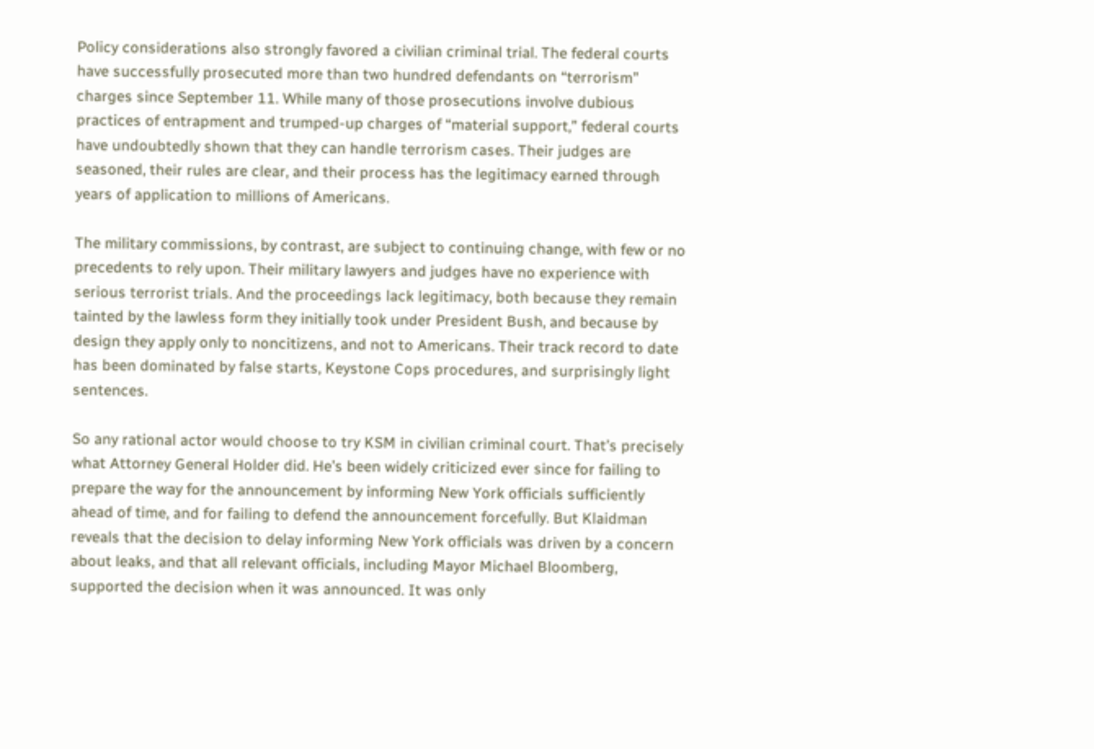Policy considerations also strongly favored a civilian criminal trial. The federal courts have successfully prosecuted more than two hundred defendants on “terrorism” charges since September 11. While many of those prosecutions involve dubious practices of entrapment and trumped-up charges of “material support,” federal courts have undoubtedly shown that they can handle terrorism cases. Their judges are seasoned, their rules are clear, and their process has the legitimacy earned through years of application to millions of Americans.

The military commissions, by contrast, are subject to continuing change, with few or no precedents to rely upon. Their military lawyers and judges have no experience with serious terrorist trials. And the proceedings lack legitimacy, both because they remain tainted by the lawless form they initially took under President Bush, and because by design they apply only to noncitizens, and not to Americans. Their track record to date has been dominated by false starts, Keystone Cops procedures, and surprisingly light sentences.

So any rational actor would choose to try KSM in civilian criminal court. That’s precisely what Attorney General Holder did. He’s been widely criticized ever since for failing to prepare the way for the announcement by informing New York officials sufficiently ahead of time, and for failing to defend the announcement forcefully. But Klaidman reveals that the decision to delay informing New York officials was driven by a concern about leaks, and that all relevant officials, including Mayor Michael Bloomberg, supported the decision when it was announced. It was only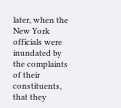later, when the New York officials were inundated by the complaints of their constituents, that they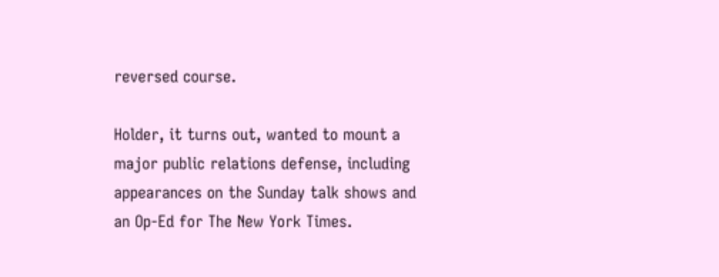reversed course.

Holder, it turns out, wanted to mount a major public relations defense, including appearances on the Sunday talk shows and an Op-Ed for The New York Times.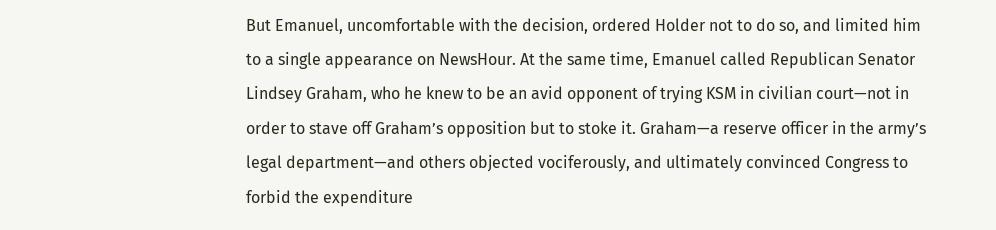But Emanuel, uncomfortable with the decision, ordered Holder not to do so, and limited him to a single appearance on NewsHour. At the same time, Emanuel called Republican Senator Lindsey Graham, who he knew to be an avid opponent of trying KSM in civilian court—not in order to stave off Graham’s opposition but to stoke it. Graham—a reserve officer in the army’s legal department—and others objected vociferously, and ultimately convinced Congress to forbid the expenditure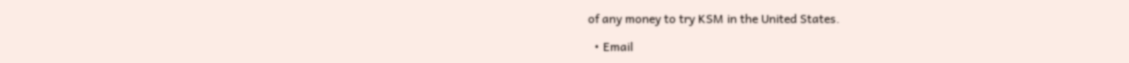of any money to try KSM in the United States.

  • Email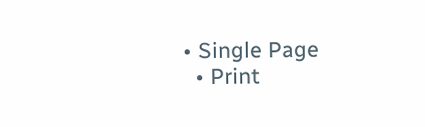• Single Page
  • Print